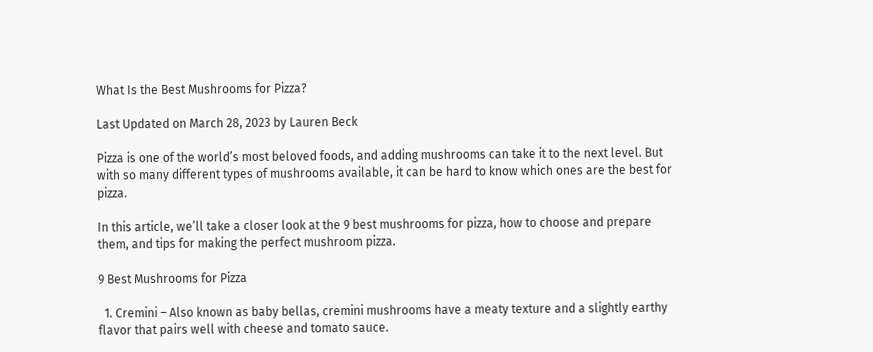What Is the Best Mushrooms for Pizza?

Last Updated on March 28, 2023 by Lauren Beck

Pizza is one of the world’s most beloved foods, and adding mushrooms can take it to the next level. But with so many different types of mushrooms available, it can be hard to know which ones are the best for pizza.

In this article, we’ll take a closer look at the 9 best mushrooms for pizza, how to choose and prepare them, and tips for making the perfect mushroom pizza.

9 Best Mushrooms for Pizza

  1. Cremini – Also known as baby bellas, cremini mushrooms have a meaty texture and a slightly earthy flavor that pairs well with cheese and tomato sauce.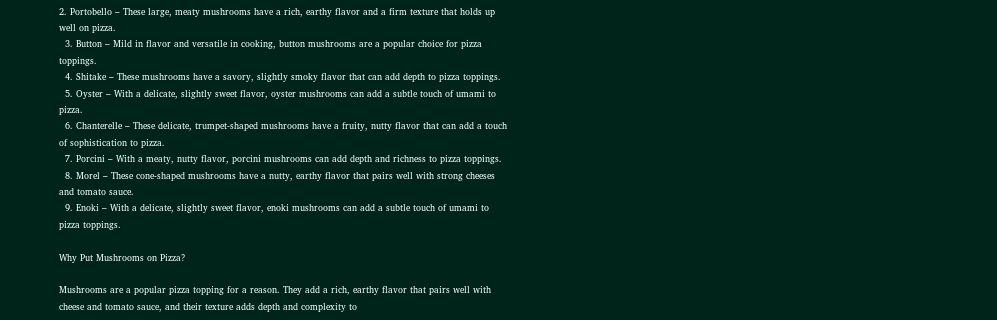2. Portobello – These large, meaty mushrooms have a rich, earthy flavor and a firm texture that holds up well on pizza.
  3. Button – Mild in flavor and versatile in cooking, button mushrooms are a popular choice for pizza toppings.
  4. Shitake – These mushrooms have a savory, slightly smoky flavor that can add depth to pizza toppings.
  5. Oyster – With a delicate, slightly sweet flavor, oyster mushrooms can add a subtle touch of umami to pizza.
  6. Chanterelle – These delicate, trumpet-shaped mushrooms have a fruity, nutty flavor that can add a touch of sophistication to pizza.
  7. Porcini – With a meaty, nutty flavor, porcini mushrooms can add depth and richness to pizza toppings.
  8. Morel – These cone-shaped mushrooms have a nutty, earthy flavor that pairs well with strong cheeses and tomato sauce.
  9. Enoki – With a delicate, slightly sweet flavor, enoki mushrooms can add a subtle touch of umami to pizza toppings.

Why Put Mushrooms on Pizza?

Mushrooms are a popular pizza topping for a reason. They add a rich, earthy flavor that pairs well with cheese and tomato sauce, and their texture adds depth and complexity to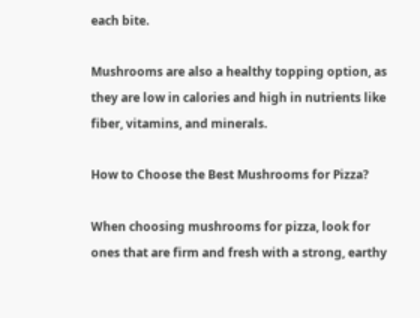each bite.

Mushrooms are also a healthy topping option, as they are low in calories and high in nutrients like fiber, vitamins, and minerals.

How to Choose the Best Mushrooms for Pizza?

When choosing mushrooms for pizza, look for ones that are firm and fresh with a strong, earthy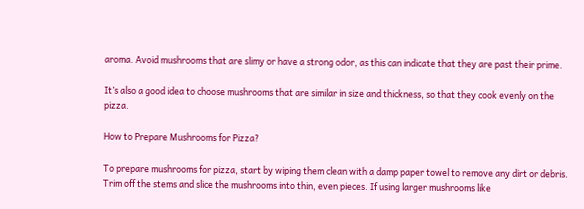aroma. Avoid mushrooms that are slimy or have a strong odor, as this can indicate that they are past their prime.

It’s also a good idea to choose mushrooms that are similar in size and thickness, so that they cook evenly on the pizza.

How to Prepare Mushrooms for Pizza?

To prepare mushrooms for pizza, start by wiping them clean with a damp paper towel to remove any dirt or debris. Trim off the stems and slice the mushrooms into thin, even pieces. If using larger mushrooms like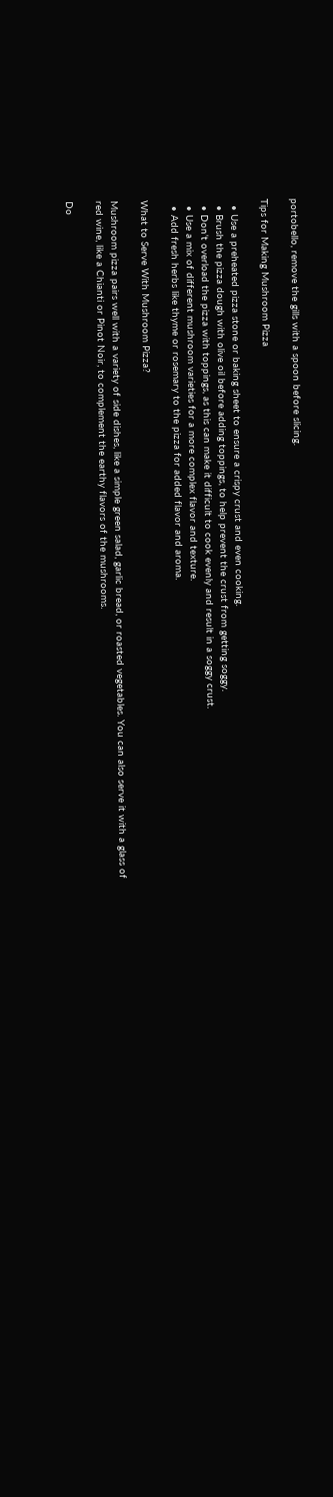portobello, remove the gills with a spoon before slicing.

Tips for Making Mushroom Pizza

  • Use a preheated pizza stone or baking sheet to ensure a crispy crust and even cooking.
  • Brush the pizza dough with olive oil before adding toppings, to help prevent the crust from getting soggy.
  • Don’t overload the pizza with toppings, as this can make it difficult to cook evenly and result in a soggy crust.
  • Use a mix of different mushroom varieties for a more complex flavor and texture.
  • Add fresh herbs like thyme or rosemary to the pizza for added flavor and aroma.

What to Serve With Mushroom Pizza?

Mushroom pizza pairs well with a variety of side dishes, like a simple green salad, garlic bread, or roasted vegetables. You can also serve it with a glass of red wine, like a Chianti or Pinot Noir, to complement the earthy flavors of the mushrooms.

Do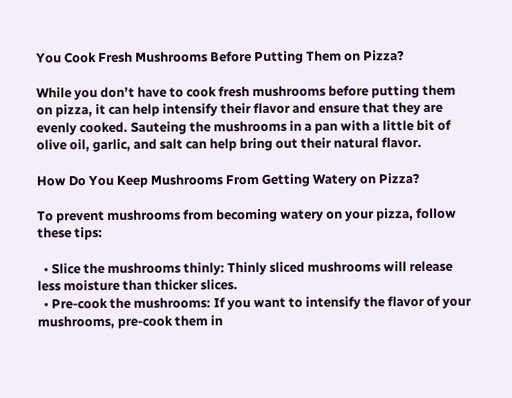You Cook Fresh Mushrooms Before Putting Them on Pizza?

While you don’t have to cook fresh mushrooms before putting them on pizza, it can help intensify their flavor and ensure that they are evenly cooked. Sauteing the mushrooms in a pan with a little bit of olive oil, garlic, and salt can help bring out their natural flavor.

How Do You Keep Mushrooms From Getting Watery on Pizza?

To prevent mushrooms from becoming watery on your pizza, follow these tips:

  • Slice the mushrooms thinly: Thinly sliced mushrooms will release less moisture than thicker slices.
  • Pre-cook the mushrooms: If you want to intensify the flavor of your mushrooms, pre-cook them in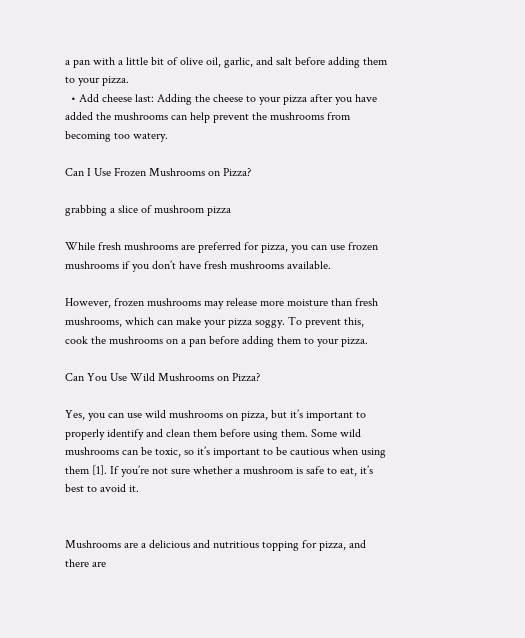a pan with a little bit of olive oil, garlic, and salt before adding them to your pizza.
  • Add cheese last: Adding the cheese to your pizza after you have added the mushrooms can help prevent the mushrooms from becoming too watery.

Can I Use Frozen Mushrooms on Pizza?

grabbing a slice of mushroom pizza

While fresh mushrooms are preferred for pizza, you can use frozen mushrooms if you don’t have fresh mushrooms available.

However, frozen mushrooms may release more moisture than fresh mushrooms, which can make your pizza soggy. To prevent this, cook the mushrooms on a pan before adding them to your pizza.

Can You Use Wild Mushrooms on Pizza?

Yes, you can use wild mushrooms on pizza, but it’s important to properly identify and clean them before using them. Some wild mushrooms can be toxic, so it’s important to be cautious when using them [1]. If you’re not sure whether a mushroom is safe to eat, it’s best to avoid it.


Mushrooms are a delicious and nutritious topping for pizza, and there are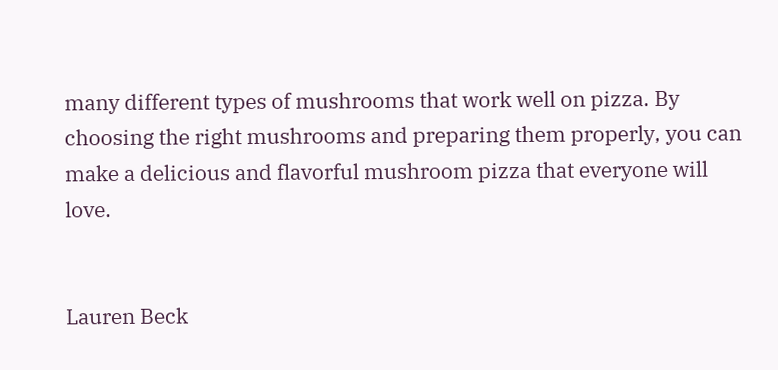many different types of mushrooms that work well on pizza. By choosing the right mushrooms and preparing them properly, you can make a delicious and flavorful mushroom pizza that everyone will love.


Lauren Beck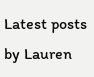Latest posts by Lauren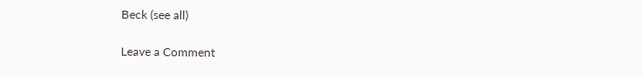Beck (see all)

Leave a Comment